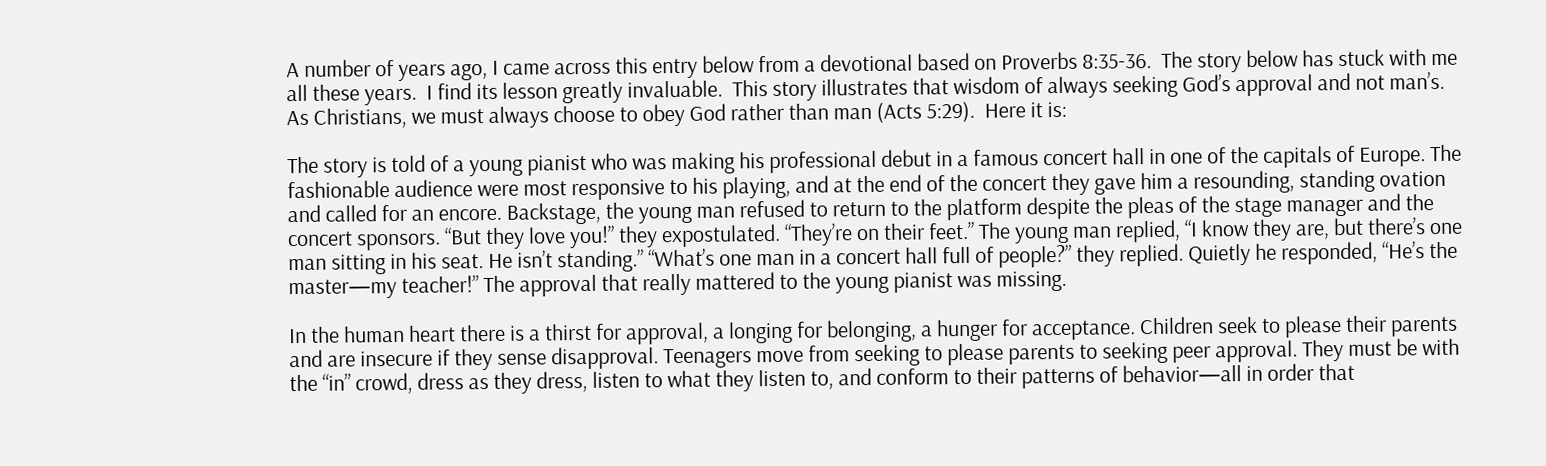A number of years ago, I came across this entry below from a devotional based on Proverbs 8:35-36.  The story below has stuck with me all these years.  I find its lesson greatly invaluable.  This story illustrates that wisdom of always seeking God’s approval and not man’s.  As Christians, we must always choose to obey God rather than man (Acts 5:29).  Here it is:

The story is told of a young pianist who was making his professional debut in a famous concert hall in one of the capitals of Europe. The fashionable audience were most responsive to his playing, and at the end of the concert they gave him a resounding, standing ovation and called for an encore. Backstage, the young man refused to return to the platform despite the pleas of the stage manager and the concert sponsors. “But they love you!” they expostulated. “They’re on their feet.” The young man replied, “I know they are, but there’s one man sitting in his seat. He isn’t standing.” “What’s one man in a concert hall full of people?” they replied. Quietly he responded, “He’s the master—my teacher!” The approval that really mattered to the young pianist was missing.

In the human heart there is a thirst for approval, a longing for belonging, a hunger for acceptance. Children seek to please their parents and are insecure if they sense disapproval. Teenagers move from seeking to please parents to seeking peer approval. They must be with the “in” crowd, dress as they dress, listen to what they listen to, and conform to their patterns of behavior—all in order that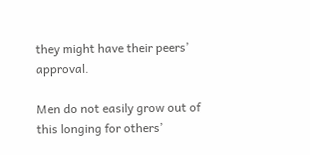they might have their peers’ approval.

Men do not easily grow out of this longing for others’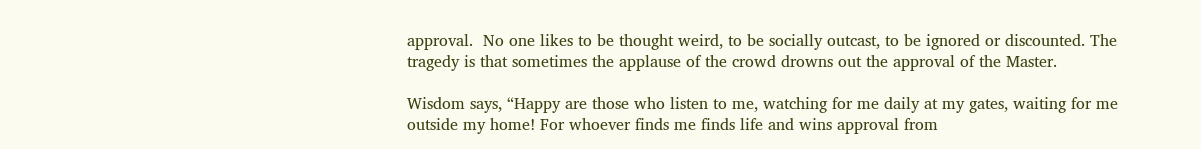approval.  No one likes to be thought weird, to be socially outcast, to be ignored or discounted. The tragedy is that sometimes the applause of the crowd drowns out the approval of the Master.

Wisdom says, “Happy are those who listen to me, watching for me daily at my gates, waiting for me outside my home! For whoever finds me finds life and wins approval from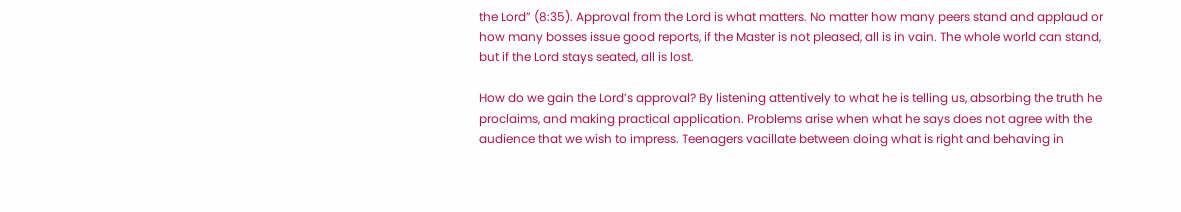the Lord” (8:35). Approval from the Lord is what matters. No matter how many peers stand and applaud or how many bosses issue good reports, if the Master is not pleased, all is in vain. The whole world can stand, but if the Lord stays seated, all is lost.

How do we gain the Lord’s approval? By listening attentively to what he is telling us, absorbing the truth he proclaims, and making practical application. Problems arise when what he says does not agree with the audience that we wish to impress. Teenagers vacillate between doing what is right and behaving in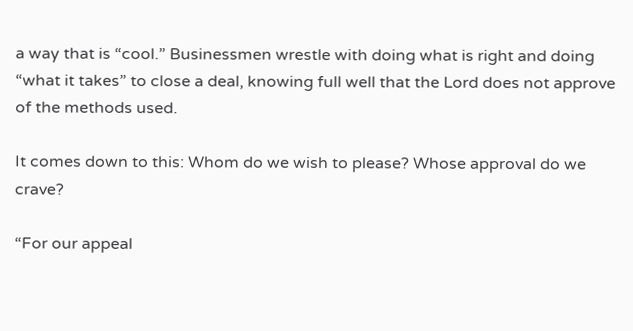a way that is “cool.” Businessmen wrestle with doing what is right and doing “what it takes” to close a deal, knowing full well that the Lord does not approve of the methods used.

It comes down to this: Whom do we wish to please? Whose approval do we crave?

“For our appeal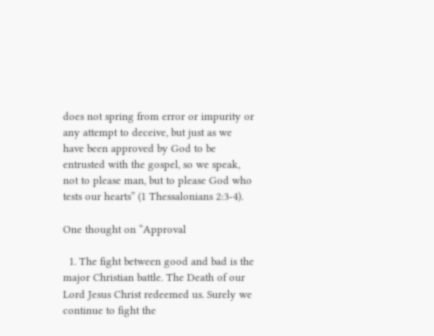does not spring from error or impurity or any attempt to deceive, but just as we have been approved by God to be entrusted with the gospel, so we speak, not to please man, but to please God who tests our hearts” (1 Thessalonians 2:3-4).

One thought on “Approval

  1. The fight between good and bad is the major Christian battle. The Death of our Lord Jesus Christ redeemed us. Surely we continue to fight the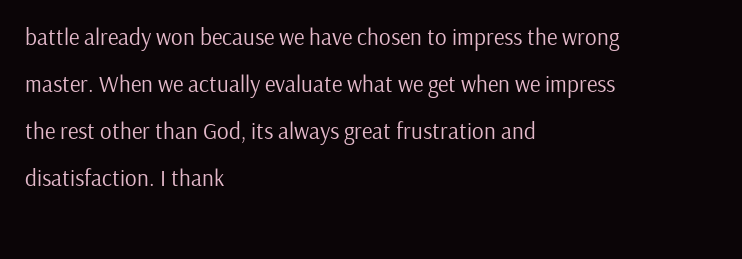battle already won because we have chosen to impress the wrong master. When we actually evaluate what we get when we impress the rest other than God, its always great frustration and disatisfaction. I thank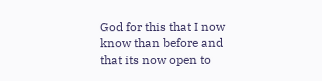God for this that I now know than before and that its now open to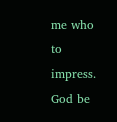me who to impress. God be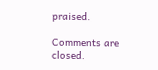praised.

Comments are closed.